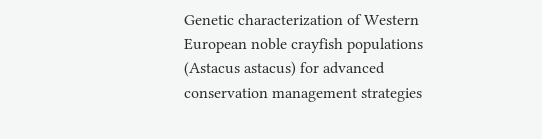Genetic characterization of Western European noble crayfish populations (Astacus astacus) for advanced conservation management strategies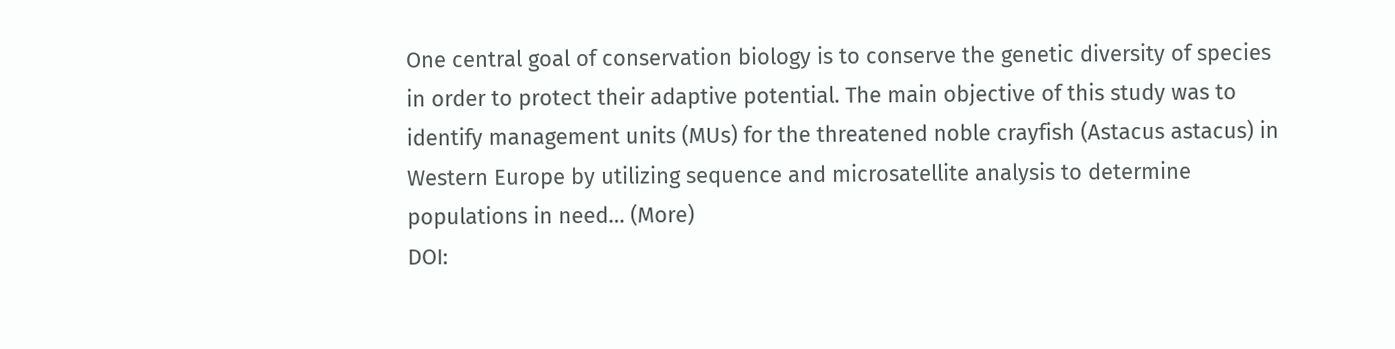One central goal of conservation biology is to conserve the genetic diversity of species in order to protect their adaptive potential. The main objective of this study was to identify management units (MUs) for the threatened noble crayfish (Astacus astacus) in Western Europe by utilizing sequence and microsatellite analysis to determine populations in need… (More)
DOI: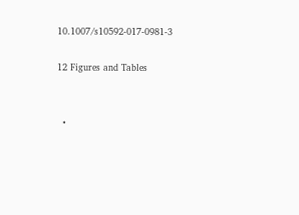10.1007/s10592-017-0981-3

12 Figures and Tables


  •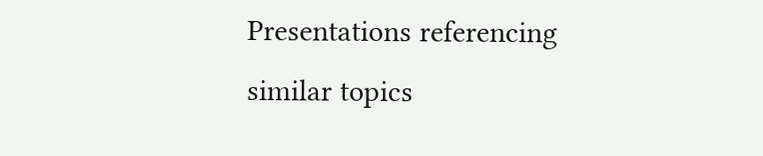Presentations referencing similar topics